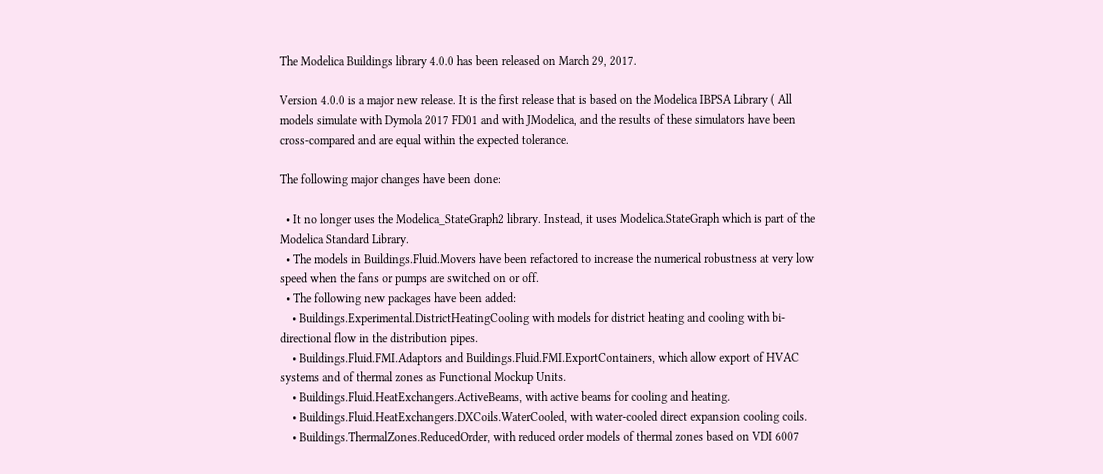The Modelica Buildings library 4.0.0 has been released on March 29, 2017.

Version 4.0.0 is a major new release. It is the first release that is based on the Modelica IBPSA Library ( All models simulate with Dymola 2017 FD01 and with JModelica, and the results of these simulators have been cross-compared and are equal within the expected tolerance.

The following major changes have been done:

  • It no longer uses the Modelica_StateGraph2 library. Instead, it uses Modelica.StateGraph which is part of the Modelica Standard Library.
  • The models in Buildings.Fluid.Movers have been refactored to increase the numerical robustness at very low speed when the fans or pumps are switched on or off.
  • The following new packages have been added:
    • Buildings.Experimental.DistrictHeatingCooling with models for district heating and cooling with bi-directional flow in the distribution pipes.
    • Buildings.Fluid.FMI.Adaptors and Buildings.Fluid.FMI.ExportContainers, which allow export of HVAC systems and of thermal zones as Functional Mockup Units.
    • Buildings.Fluid.HeatExchangers.ActiveBeams, with active beams for cooling and heating.
    • Buildings.Fluid.HeatExchangers.DXCoils.WaterCooled, with water-cooled direct expansion cooling coils.
    • Buildings.ThermalZones.ReducedOrder, with reduced order models of thermal zones based on VDI 6007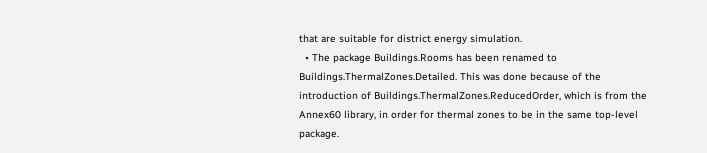that are suitable for district energy simulation.
  • The package Buildings.Rooms has been renamed to Buildings.ThermalZones.Detailed. This was done because of the introduction of Buildings.ThermalZones.ReducedOrder, which is from the Annex60 library, in order for thermal zones to be in the same top-level package.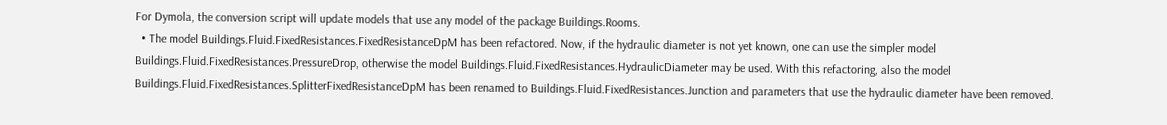For Dymola, the conversion script will update models that use any model of the package Buildings.Rooms.
  • The model Buildings.Fluid.FixedResistances.FixedResistanceDpM has been refactored. Now, if the hydraulic diameter is not yet known, one can use the simpler model Buildings.Fluid.FixedResistances.PressureDrop, otherwise the model Buildings.Fluid.FixedResistances.HydraulicDiameter may be used. With this refactoring, also the model Buildings.Fluid.FixedResistances.SplitterFixedResistanceDpM has been renamed to Buildings.Fluid.FixedResistances.Junction and parameters that use the hydraulic diameter have been removed.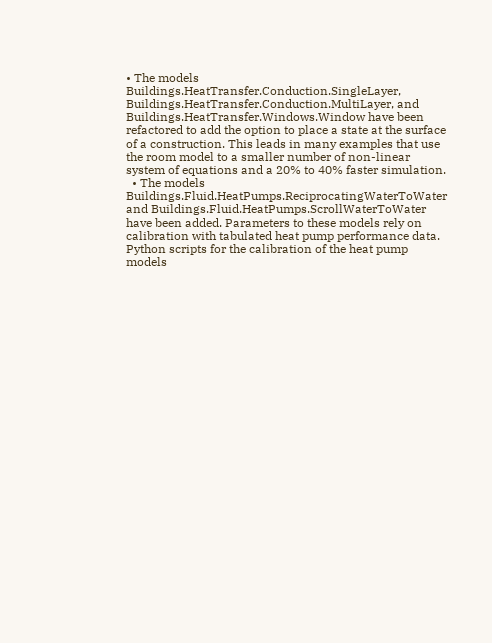• The models Buildings.HeatTransfer.Conduction.SingleLayer, Buildings.HeatTransfer.Conduction.MultiLayer, and Buildings.HeatTransfer.Windows.Window have been refactored to add the option to place a state at the surface of a construction. This leads in many examples that use the room model to a smaller number of non-linear system of equations and a 20% to 40% faster simulation.
  • The models Buildings.Fluid.HeatPumps.ReciprocatingWaterToWater and Buildings.Fluid.HeatPumps.ScrollWaterToWater have been added. Parameters to these models rely on calibration with tabulated heat pump performance data. Python scripts for the calibration of the heat pump models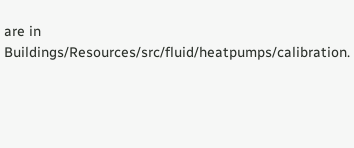are in Buildings/Resources/src/fluid/heatpumps/calibration.